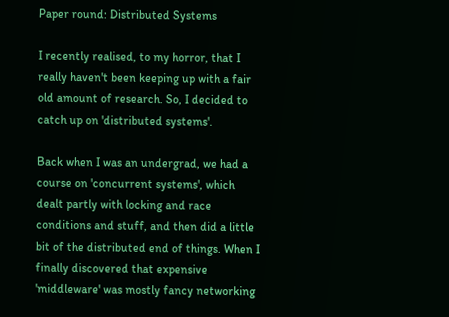Paper round: Distributed Systems

I recently realised, to my horror, that I really haven't been keeping up with a fair old amount of research. So, I decided to catch up on 'distributed systems'.

Back when I was an undergrad, we had a course on 'concurrent systems', which dealt partly with locking and race conditions and stuff, and then did a little bit of the distributed end of things. When I finally discovered that expensive 'middleware' was mostly fancy networking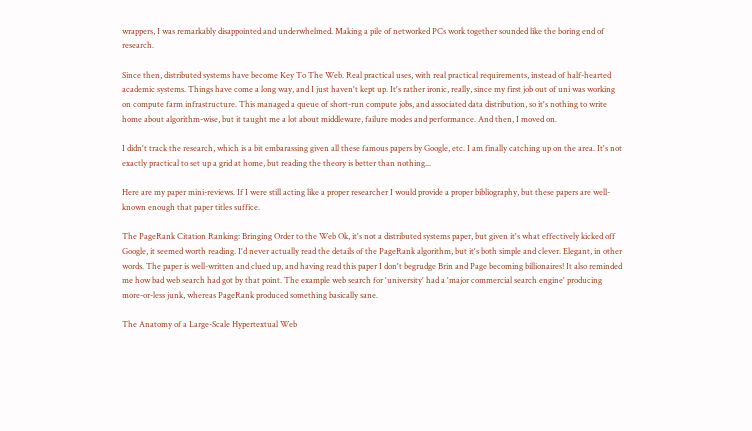wrappers, I was remarkably disappointed and underwhelmed. Making a pile of networked PCs work together sounded like the boring end of research.

Since then, distributed systems have become Key To The Web. Real practical uses, with real practical requirements, instead of half-hearted academic systems. Things have come a long way, and I just haven't kept up. It's rather ironic, really, since my first job out of uni was working on compute farm infrastructure. This managed a queue of short-run compute jobs, and associated data distribution, so it's nothing to write home about algorithm-wise, but it taught me a lot about middleware, failure modes and performance. And then, I moved on.

I didn't track the research, which is a bit embarassing given all these famous papers by Google, etc. I am finally catching up on the area. It's not exactly practical to set up a grid at home, but reading the theory is better than nothing...

Here are my paper mini-reviews. If I were still acting like a proper researcher I would provide a proper bibliography, but these papers are well-known enough that paper titles suffice.

The PageRank Citation Ranking: Bringing Order to the Web Ok, it's not a distributed systems paper, but given it's what effectively kicked off Google, it seemed worth reading. I'd never actually read the details of the PageRank algorithm, but it's both simple and clever. Elegant, in other words. The paper is well-written and clued up, and having read this paper I don't begrudge Brin and Page becoming billionaires! It also reminded me how bad web search had got by that point. The example web search for 'university' had a 'major commercial search engine' producing more-or-less junk, whereas PageRank produced something basically sane.

The Anatomy of a Large-Scale Hypertextual Web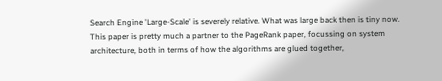Search Engine 'Large-Scale' is severely relative. What was large back then is tiny now. This paper is pretty much a partner to the PageRank paper, focussing on system architecture, both in terms of how the algorithms are glued together,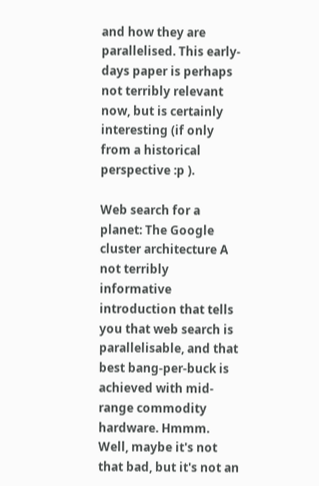and how they are parallelised. This early-days paper is perhaps not terribly relevant now, but is certainly interesting (if only from a historical perspective :p ).

Web search for a planet: The Google cluster architecture A not terribly informative introduction that tells you that web search is parallelisable, and that best bang-per-buck is achieved with mid-range commodity hardware. Hmmm. Well, maybe it's not that bad, but it's not an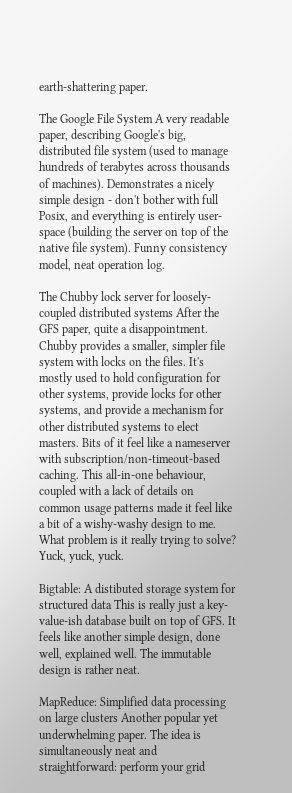earth-shattering paper.

The Google File System A very readable paper, describing Google's big, distributed file system (used to manage hundreds of terabytes across thousands of machines). Demonstrates a nicely simple design - don't bother with full Posix, and everything is entirely user-space (building the server on top of the native file system). Funny consistency model, neat operation log.

The Chubby lock server for loosely-coupled distributed systems After the GFS paper, quite a disappointment. Chubby provides a smaller, simpler file system with locks on the files. It's mostly used to hold configuration for other systems, provide locks for other systems, and provide a mechanism for other distributed systems to elect masters. Bits of it feel like a nameserver with subscription/non-timeout-based caching. This all-in-one behaviour, coupled with a lack of details on common usage patterns made it feel like a bit of a wishy-washy design to me. What problem is it really trying to solve? Yuck, yuck, yuck.

Bigtable: A distibuted storage system for structured data This is really just a key-value-ish database built on top of GFS. It feels like another simple design, done well, explained well. The immutable design is rather neat.

MapReduce: Simplified data processing on large clusters Another popular yet underwhelming paper. The idea is simultaneously neat and straightforward: perform your grid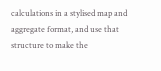calculations in a stylised map and aggregate format, and use that structure to make the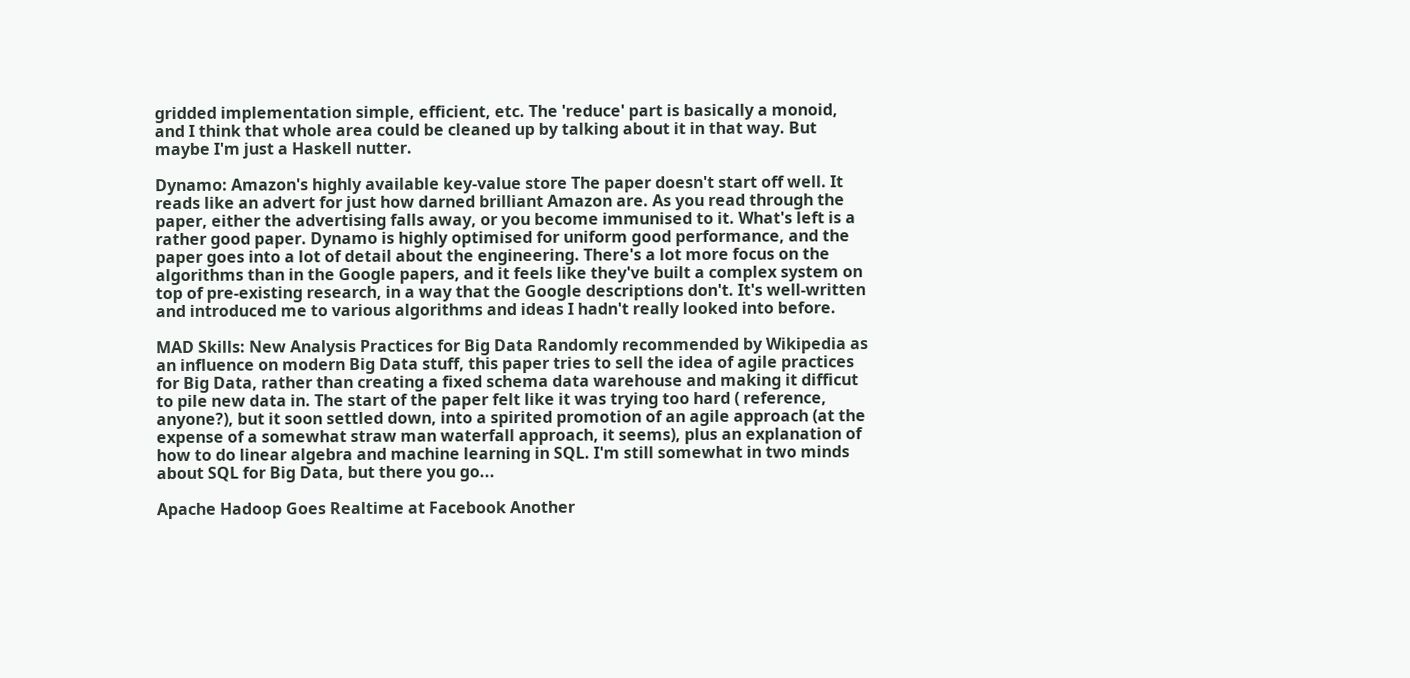gridded implementation simple, efficient, etc. The 'reduce' part is basically a monoid, and I think that whole area could be cleaned up by talking about it in that way. But maybe I'm just a Haskell nutter.

Dynamo: Amazon's highly available key-value store The paper doesn't start off well. It reads like an advert for just how darned brilliant Amazon are. As you read through the paper, either the advertising falls away, or you become immunised to it. What's left is a rather good paper. Dynamo is highly optimised for uniform good performance, and the paper goes into a lot of detail about the engineering. There's a lot more focus on the algorithms than in the Google papers, and it feels like they've built a complex system on top of pre-existing research, in a way that the Google descriptions don't. It's well-written and introduced me to various algorithms and ideas I hadn't really looked into before.

MAD Skills: New Analysis Practices for Big Data Randomly recommended by Wikipedia as an influence on modern Big Data stuff, this paper tries to sell the idea of agile practices for Big Data, rather than creating a fixed schema data warehouse and making it difficut to pile new data in. The start of the paper felt like it was trying too hard ( reference, anyone?), but it soon settled down, into a spirited promotion of an agile approach (at the expense of a somewhat straw man waterfall approach, it seems), plus an explanation of how to do linear algebra and machine learning in SQL. I'm still somewhat in two minds about SQL for Big Data, but there you go...

Apache Hadoop Goes Realtime at Facebook Another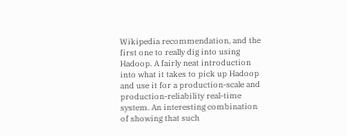Wikipedia recommendation, and the first one to really dig into using Hadoop. A fairly neat introduction into what it takes to pick up Hadoop and use it for a production-scale and production-reliability real-time system. An interesting combination of showing that such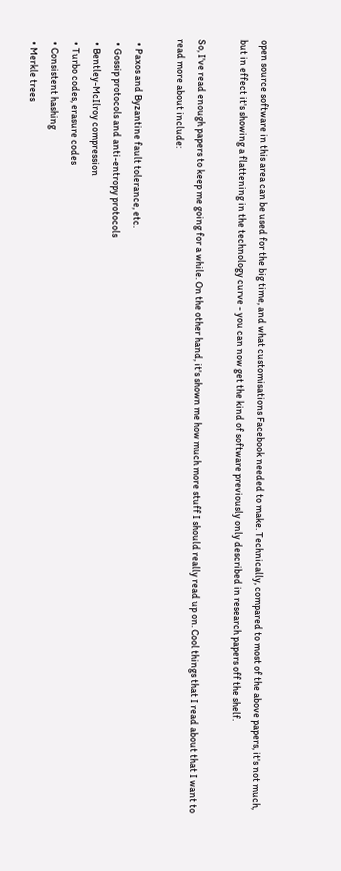open source software in this area can be used for the big time, and what customisations Facebook needed to make. Technically, compared to most of the above papers, it's not much, but in effect it's showing a flattening in the technology curve - you can now get the kind of software previously only described in research papers off the shelf.

So, I've read enough papers to keep me going for a while. On the other hand, it's shown me how much more stuff I should really read up on. Cool things that I read about that I want to read more about include:

  • Paxos and Byzantine fault tolerance, etc.
  • Gossip protocols and anti-entropy protocols
  • Bentley-McIlroy compression
  • Turbo codes, erasure codes
  • Consistent hashing
  • Merkle trees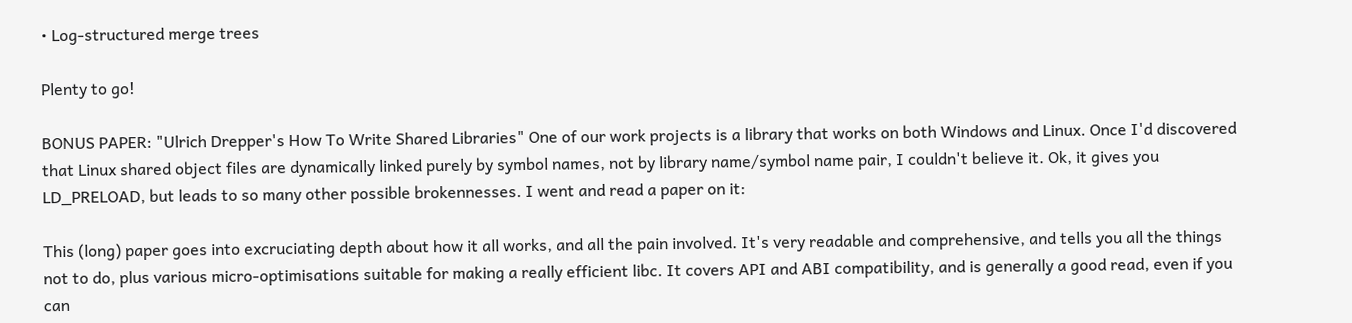• Log-structured merge trees

Plenty to go!

BONUS PAPER: "Ulrich Drepper's How To Write Shared Libraries" One of our work projects is a library that works on both Windows and Linux. Once I'd discovered that Linux shared object files are dynamically linked purely by symbol names, not by library name/symbol name pair, I couldn't believe it. Ok, it gives you LD_PRELOAD, but leads to so many other possible brokennesses. I went and read a paper on it:

This (long) paper goes into excruciating depth about how it all works, and all the pain involved. It's very readable and comprehensive, and tells you all the things not to do, plus various micro-optimisations suitable for making a really efficient libc. It covers API and ABI compatibility, and is generally a good read, even if you can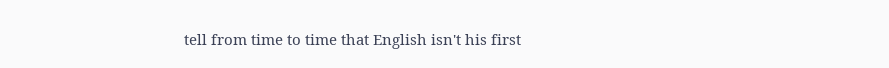tell from time to time that English isn't his first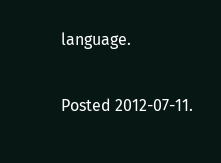language.

Posted 2012-07-11.